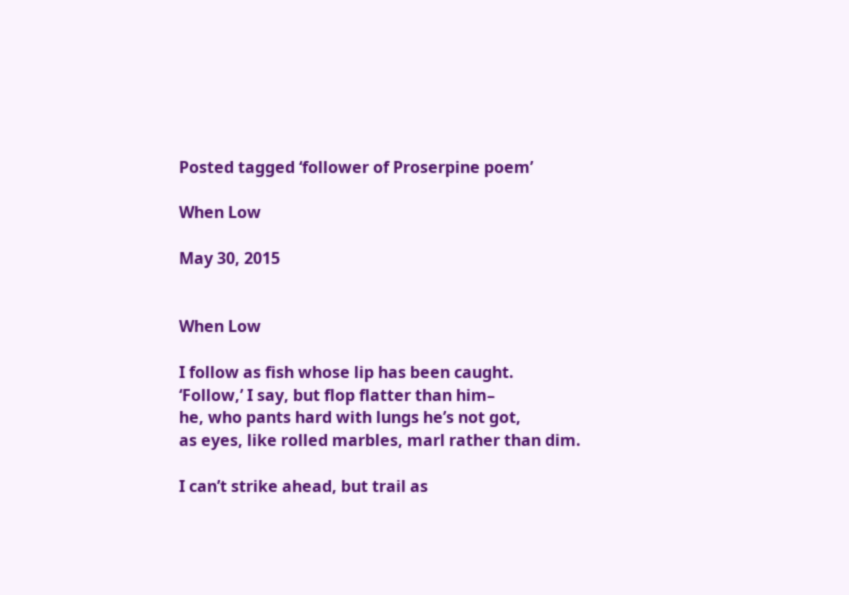Posted tagged ‘follower of Proserpine poem’

When Low

May 30, 2015


When Low

I follow as fish whose lip has been caught.
‘Follow,’ I say, but flop flatter than him–
he, who pants hard with lungs he’s not got,
as eyes, like rolled marbles, marl rather than dim.

I can’t strike ahead, but trail as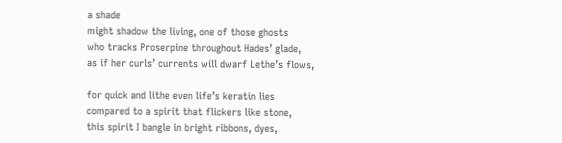a shade
might shadow the living, one of those ghosts
who tracks Proserpine throughout Hades’ glade,
as if her curls’ currents will dwarf Lethe’s flows,

for quick and lithe even life’s keratin lies
compared to a spirit that flickers like stone,
this spirit I bangle in bright ribbons, dyes,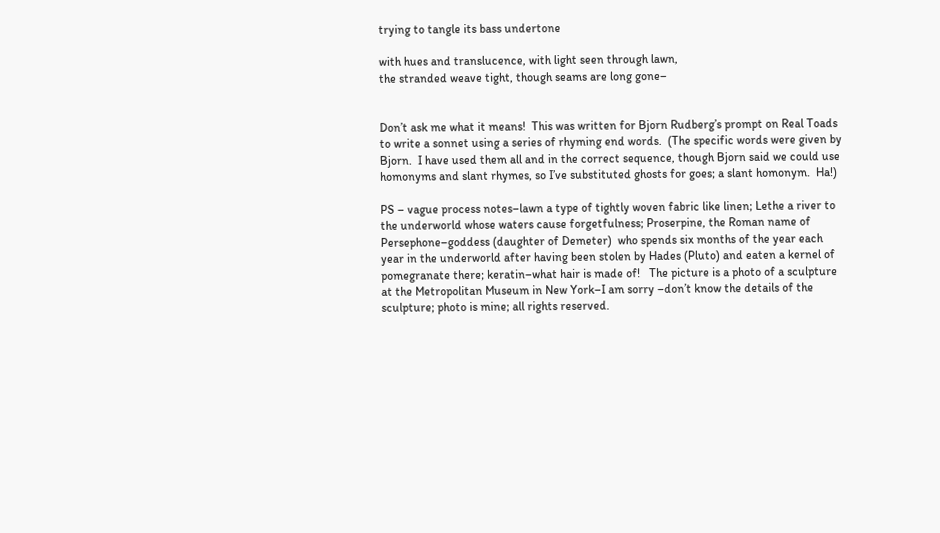trying to tangle its bass undertone

with hues and translucence, with light seen through lawn,
the stranded weave tight, though seams are long gone–


Don’t ask me what it means!  This was written for Bjorn Rudberg’s prompt on Real Toads to write a sonnet using a series of rhyming end words.  (The specific words were given by Bjorn.  I have used them all and in the correct sequence, though Bjorn said we could use homonyms and slant rhymes, so I’ve substituted ghosts for goes; a slant homonym.  Ha!)

PS – vague process notes–lawn a type of tightly woven fabric like linen; Lethe a river to the underworld whose waters cause forgetfulness; Proserpine, the Roman name of Persephone–goddess (daughter of Demeter)  who spends six months of the year each year in the underworld after having been stolen by Hades (Pluto) and eaten a kernel of pomegranate there; keratin–what hair is made of!   The picture is a photo of a sculpture at the Metropolitan Museum in New York–I am sorry –don’t know the details of the sculpture; photo is mine; all rights reserved.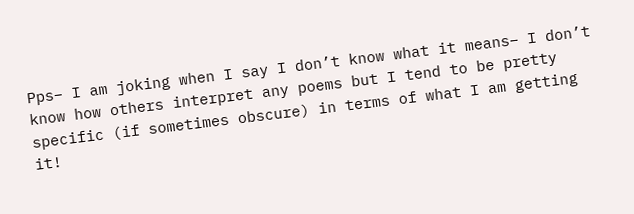Pps– I am joking when I say I don’t know what it means– I don’t know how others interpret any poems but I tend to be pretty specific (if sometimes obscure) in terms of what I am getting it!